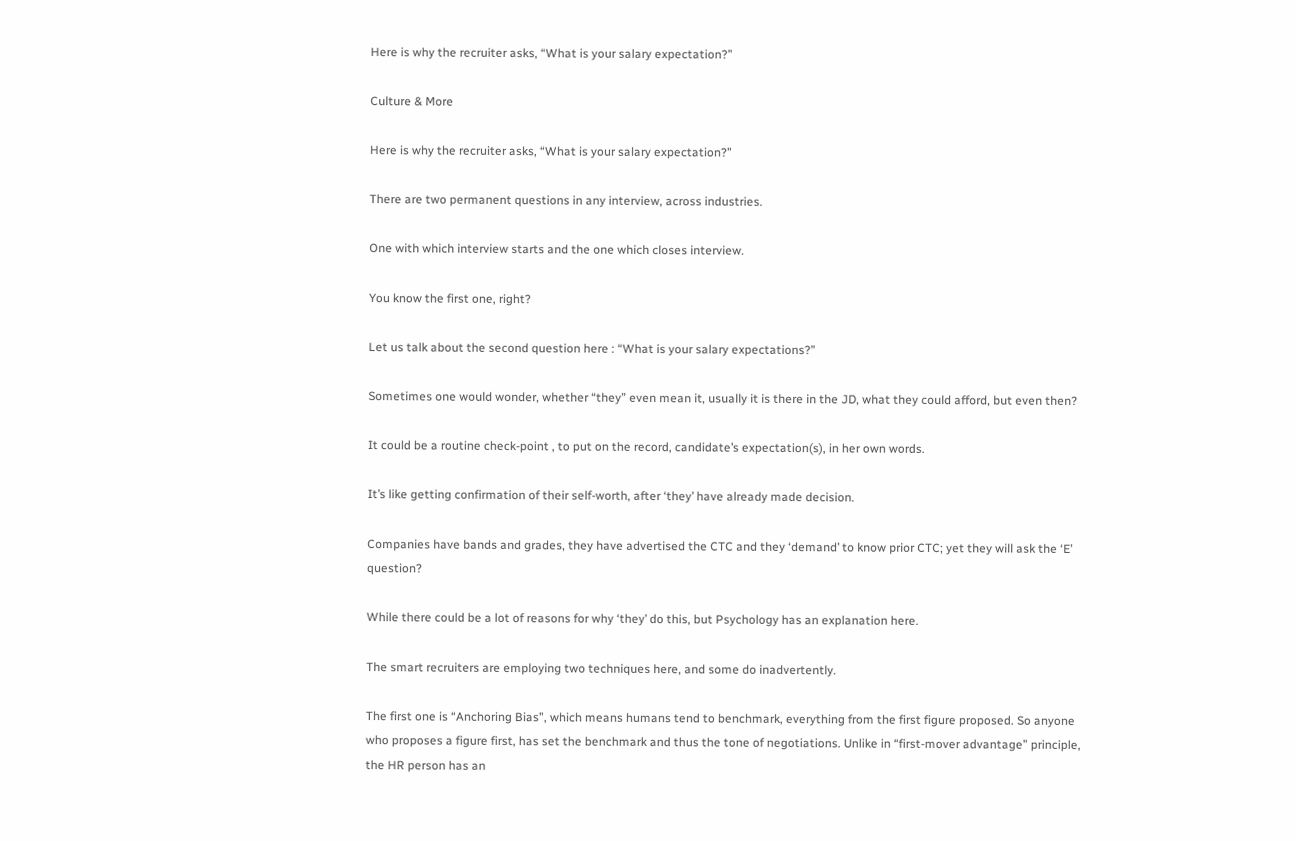Here is why the recruiter asks, “What is your salary expectation?”

Culture & More

Here is why the recruiter asks, “What is your salary expectation?”

There are two permanent questions in any interview, across industries.

One with which interview starts and the one which closes interview.

You know the first one, right?

Let us talk about the second question here : “What is your salary expectations?”

Sometimes one would wonder, whether “they” even mean it, usually it is there in the JD, what they could afford, but even then?

It could be a routine check-point , to put on the record, candidate’s expectation(s), in her own words.

It’s like getting confirmation of their self-worth, after ‘they’ have already made decision.

Companies have bands and grades, they have advertised the CTC and they ‘demand’ to know prior CTC; yet they will ask the ‘E’ question?

While there could be a lot of reasons for why ‘they’ do this, but Psychology has an explanation here.

The smart recruiters are employing two techniques here, and some do inadvertently.

The first one is “Anchoring Bias”, which means humans tend to benchmark, everything from the first figure proposed. So anyone who proposes a figure first, has set the benchmark and thus the tone of negotiations. Unlike in “first-mover advantage” principle, the HR person has an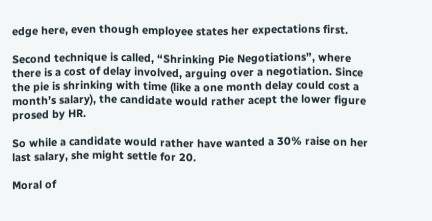edge here, even though employee states her expectations first.

Second technique is called, “Shrinking Pie Negotiations”, where there is a cost of delay involved, arguing over a negotiation. Since the pie is shrinking with time (like a one month delay could cost a month’s salary), the candidate would rather acept the lower figure prosed by HR.

So while a candidate would rather have wanted a 30% raise on her last salary, she might settle for 20.

Moral of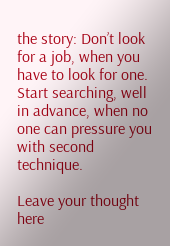the story: Don’t look for a job, when you have to look for one. Start searching, well in advance, when no one can pressure you with second technique.

Leave your thought here